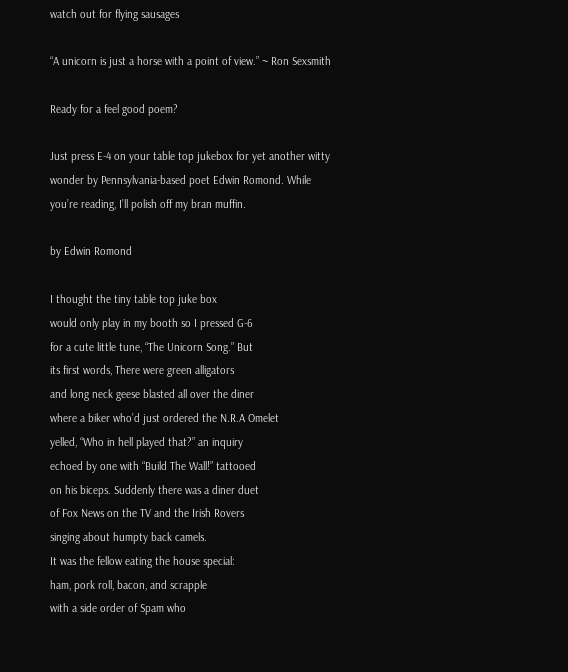watch out for flying sausages

“A unicorn is just a horse with a point of view.” ~ Ron Sexsmith

Ready for a feel good poem?

Just press E-4 on your table top jukebox for yet another witty wonder by Pennsylvania-based poet Edwin Romond. While you’re reading, I’ll polish off my bran muffin.

by Edwin Romond

I thought the tiny table top juke box
would only play in my booth so I pressed G-6
for a cute little tune, “The Unicorn Song.” But
its first words, There were green alligators
and long neck geese blasted all over the diner
where a biker who’d just ordered the N.R.A Omelet
yelled, “Who in hell played that?” an inquiry
echoed by one with “Build The Wall!” tattooed
on his biceps. Suddenly there was a diner duet
of Fox News on the TV and the Irish Rovers
singing about humpty back camels.
It was the fellow eating the house special:
ham, pork roll, bacon, and scrapple
with a side order of Spam who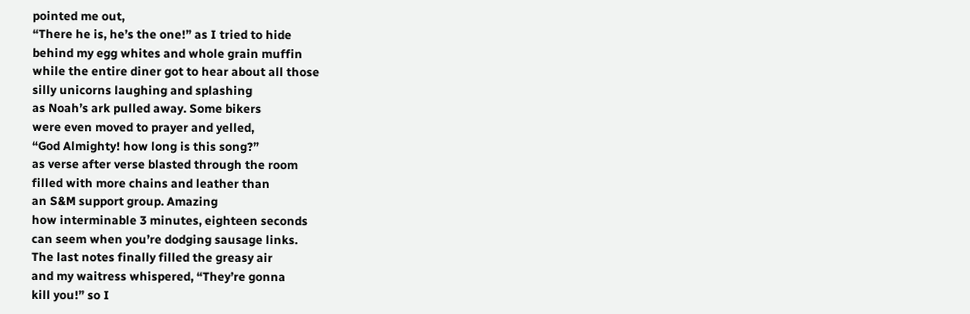pointed me out,
“There he is, he’s the one!” as I tried to hide
behind my egg whites and whole grain muffin
while the entire diner got to hear about all those
silly unicorns laughing and splashing
as Noah’s ark pulled away. Some bikers
were even moved to prayer and yelled,
“God Almighty! how long is this song?”
as verse after verse blasted through the room
filled with more chains and leather than
an S&M support group. Amazing
how interminable 3 minutes, eighteen seconds
can seem when you’re dodging sausage links.
The last notes finally filled the greasy air
and my waitress whispered, “They’re gonna
kill you!” so I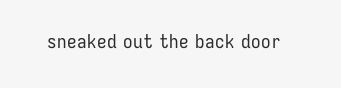sneaked out the back door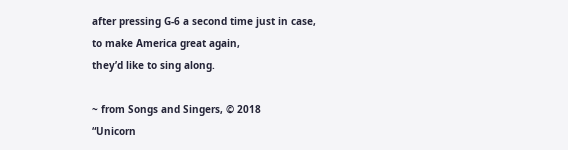after pressing G-6 a second time just in case,
to make America great again,
they’d like to sing along.

~ from Songs and Singers, © 2018
“Unicorn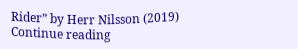Rider” by Herr Nilsson (2019)
Continue reading